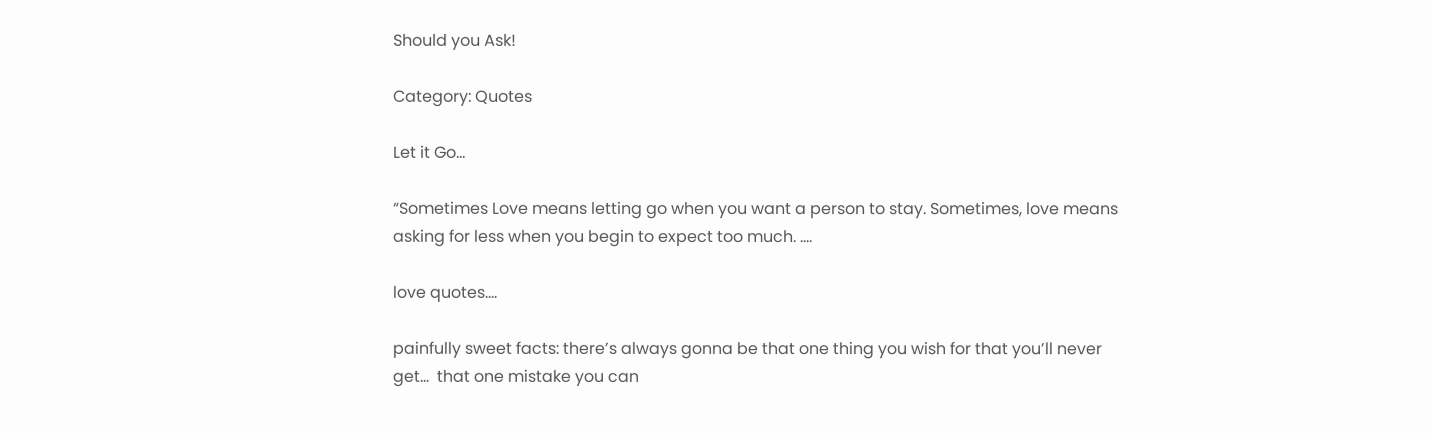Should you Ask!

Category: Quotes

Let it Go…

“Sometimes Love means letting go when you want a person to stay. Sometimes, love means asking for less when you begin to expect too much. ….

love quotes….

painfully sweet facts: there’s always gonna be that one thing you wish for that you’ll never get…  that one mistake you can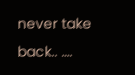never take back.. ….